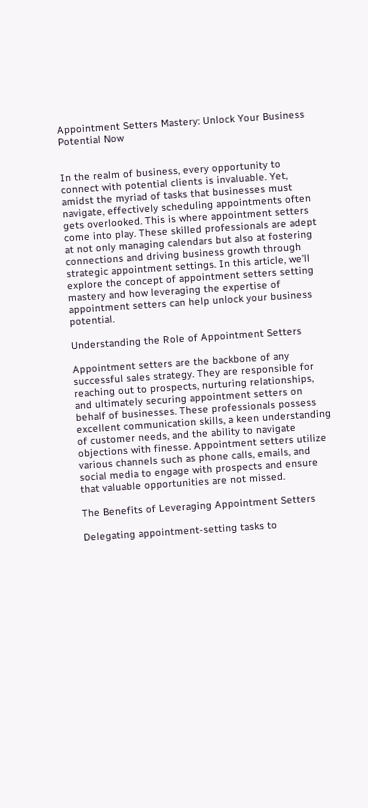Appointment Setters Mastery: Unlock Your Business Potential Now


In the realm of business, every opportunity to connect with potential clients is invaluable. Yet, amidst the myriad of tasks that businesses must navigate, effectively scheduling appointments often gets overlooked. This is where appointment setters come into play. These skilled professionals are adept at not only managing calendars but also at fostering connections and driving business growth through strategic appointment settings. In this article, we’ll explore the concept of appointment setters setting mastery and how leveraging the expertise of appointment setters can help unlock your business potential.

Understanding the Role of Appointment Setters

Appointment setters are the backbone of any successful sales strategy. They are responsible for reaching out to prospects, nurturing relationships, and ultimately securing appointment setters on behalf of businesses. These professionals possess excellent communication skills, a keen understanding of customer needs, and the ability to navigate objections with finesse. Appointment setters utilize various channels such as phone calls, emails, and social media to engage with prospects and ensure that valuable opportunities are not missed.

The Benefits of Leveraging Appointment Setters

Delegating appointment-setting tasks to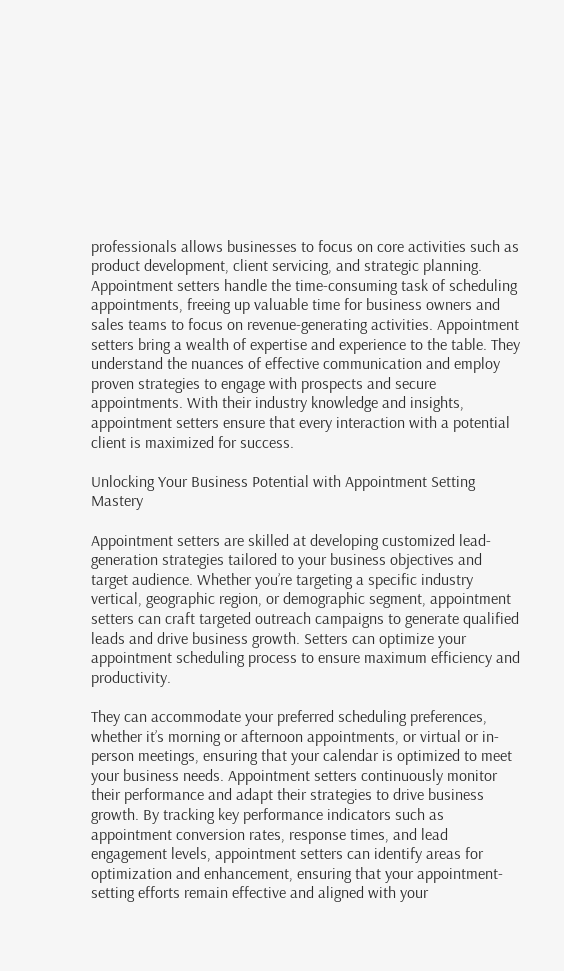professionals allows businesses to focus on core activities such as product development, client servicing, and strategic planning. Appointment setters handle the time-consuming task of scheduling appointments, freeing up valuable time for business owners and sales teams to focus on revenue-generating activities. Appointment setters bring a wealth of expertise and experience to the table. They understand the nuances of effective communication and employ proven strategies to engage with prospects and secure appointments. With their industry knowledge and insights, appointment setters ensure that every interaction with a potential client is maximized for success.

Unlocking Your Business Potential with Appointment Setting Mastery

Appointment setters are skilled at developing customized lead-generation strategies tailored to your business objectives and target audience. Whether you’re targeting a specific industry vertical, geographic region, or demographic segment, appointment setters can craft targeted outreach campaigns to generate qualified leads and drive business growth. Setters can optimize your appointment scheduling process to ensure maximum efficiency and productivity.

They can accommodate your preferred scheduling preferences, whether it’s morning or afternoon appointments, or virtual or in-person meetings, ensuring that your calendar is optimized to meet your business needs. Appointment setters continuously monitor their performance and adapt their strategies to drive business growth. By tracking key performance indicators such as appointment conversion rates, response times, and lead engagement levels, appointment setters can identify areas for optimization and enhancement, ensuring that your appointment-setting efforts remain effective and aligned with your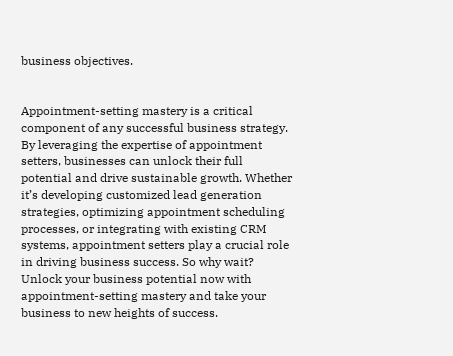business objectives.


Appointment-setting mastery is a critical component of any successful business strategy. By leveraging the expertise of appointment setters, businesses can unlock their full potential and drive sustainable growth. Whether it’s developing customized lead generation strategies, optimizing appointment scheduling processes, or integrating with existing CRM systems, appointment setters play a crucial role in driving business success. So why wait? Unlock your business potential now with appointment-setting mastery and take your business to new heights of success.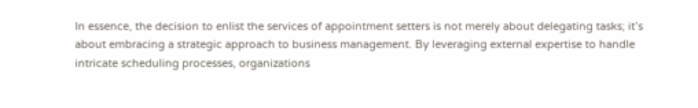In essence, the decision to enlist the services of appointment setters is not merely about delegating tasks; it’s about embracing a strategic approach to business management. By leveraging external expertise to handle intricate scheduling processes, organizations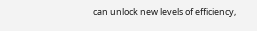can unlock new levels of efficiency,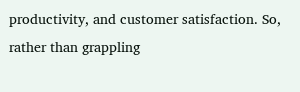productivity, and customer satisfaction. So, rather than grappling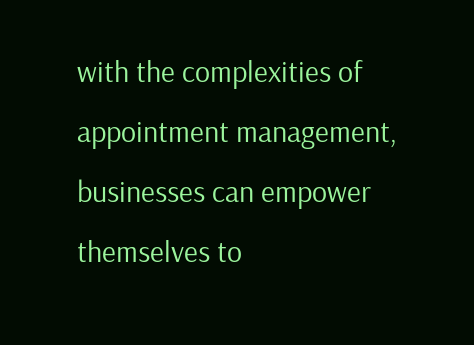with the complexities of appointment management, businesses can empower themselves to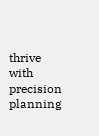thrive with precision planning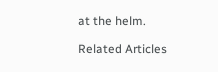at the helm.

Related Articles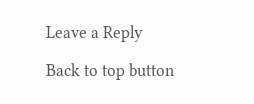Leave a Reply

Back to top button